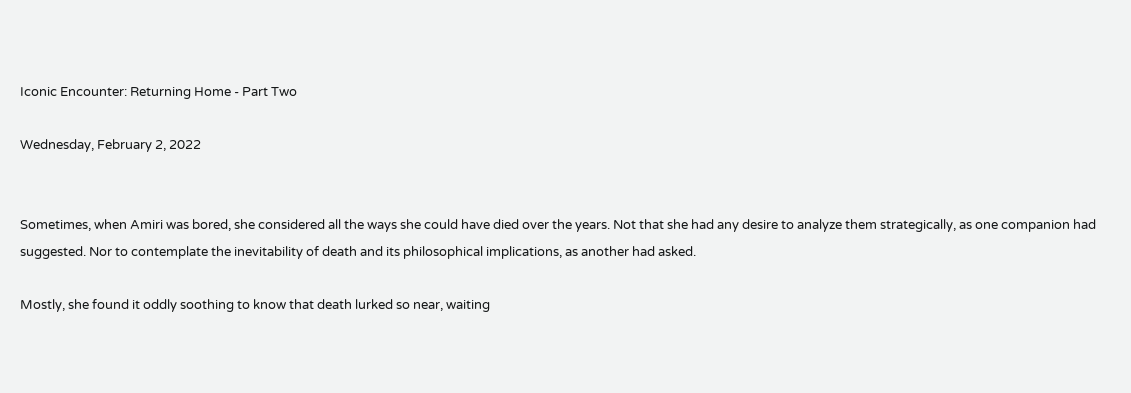Iconic Encounter: Returning Home - Part Two

Wednesday, February 2, 2022


Sometimes, when Amiri was bored, she considered all the ways she could have died over the years. Not that she had any desire to analyze them strategically, as one companion had suggested. Nor to contemplate the inevitability of death and its philosophical implications, as another had asked.

Mostly, she found it oddly soothing to know that death lurked so near, waiting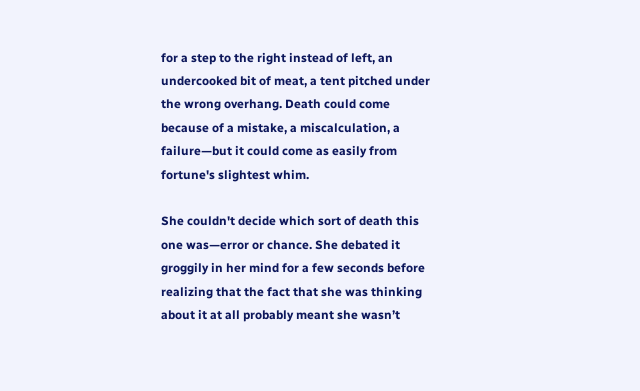for a step to the right instead of left, an undercooked bit of meat, a tent pitched under the wrong overhang. Death could come because of a mistake, a miscalculation, a failure—but it could come as easily from fortune's slightest whim.

She couldn't decide which sort of death this one was—error or chance. She debated it groggily in her mind for a few seconds before realizing that the fact that she was thinking about it at all probably meant she wasn’t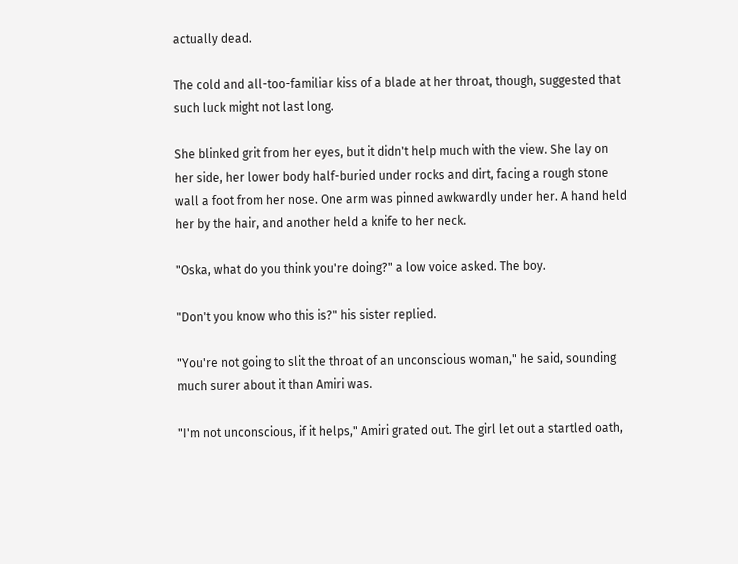actually dead.

The cold and all-too-familiar kiss of a blade at her throat, though, suggested that such luck might not last long.

She blinked grit from her eyes, but it didn't help much with the view. She lay on her side, her lower body half-buried under rocks and dirt, facing a rough stone wall a foot from her nose. One arm was pinned awkwardly under her. A hand held her by the hair, and another held a knife to her neck.

"Oska, what do you think you're doing?" a low voice asked. The boy.

"Don't you know who this is?" his sister replied.

"You're not going to slit the throat of an unconscious woman," he said, sounding much surer about it than Amiri was.

"I'm not unconscious, if it helps," Amiri grated out. The girl let out a startled oath,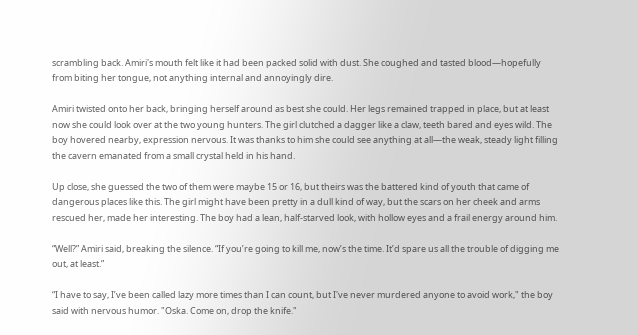scrambling back. Amiri's mouth felt like it had been packed solid with dust. She coughed and tasted blood—hopefully from biting her tongue, not anything internal and annoyingly dire.

Amiri twisted onto her back, bringing herself around as best she could. Her legs remained trapped in place, but at least now she could look over at the two young hunters. The girl clutched a dagger like a claw, teeth bared and eyes wild. The boy hovered nearby, expression nervous. It was thanks to him she could see anything at all—the weak, steady light filling the cavern emanated from a small crystal held in his hand.

Up close, she guessed the two of them were maybe 15 or 16, but theirs was the battered kind of youth that came of dangerous places like this. The girl might have been pretty in a dull kind of way, but the scars on her cheek and arms rescued her, made her interesting. The boy had a lean, half-starved look, with hollow eyes and a frail energy around him.

“Well?” Amiri said, breaking the silence. “If you’re going to kill me, now’s the time. It’d spare us all the trouble of digging me out, at least.”

“I have to say, I’ve been called lazy more times than I can count, but I've never murdered anyone to avoid work," the boy said with nervous humor. "Oska. Come on, drop the knife."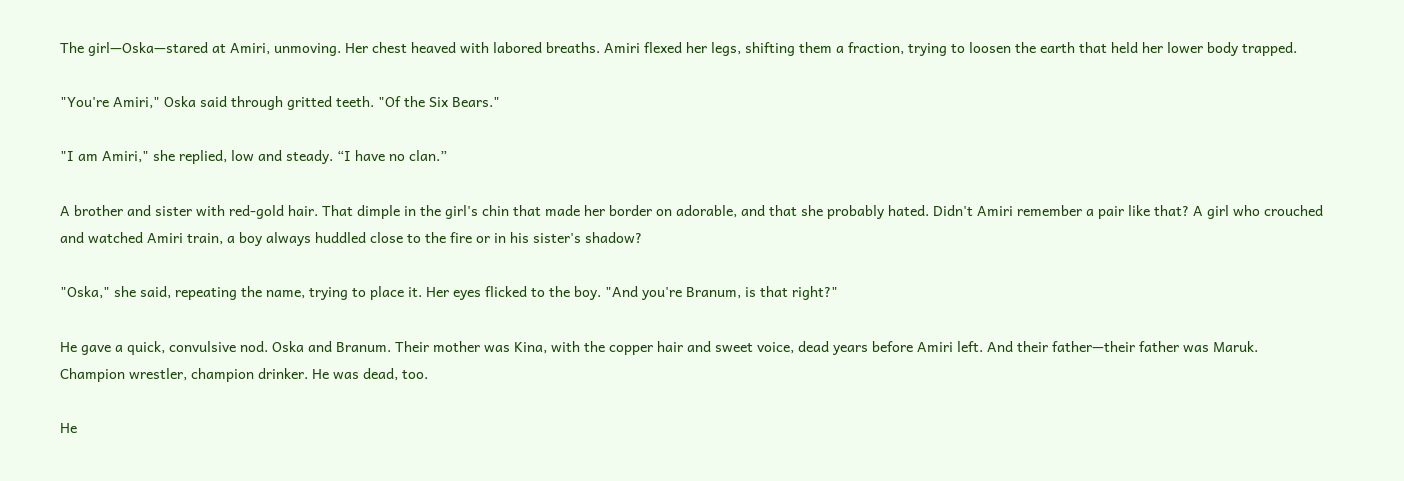The girl—Oska—stared at Amiri, unmoving. Her chest heaved with labored breaths. Amiri flexed her legs, shifting them a fraction, trying to loosen the earth that held her lower body trapped.

"You're Amiri," Oska said through gritted teeth. "Of the Six Bears."

"I am Amiri," she replied, low and steady. “I have no clan.”

A brother and sister with red-gold hair. That dimple in the girl's chin that made her border on adorable, and that she probably hated. Didn't Amiri remember a pair like that? A girl who crouched and watched Amiri train, a boy always huddled close to the fire or in his sister's shadow?

"Oska," she said, repeating the name, trying to place it. Her eyes flicked to the boy. "And you're Branum, is that right?"

He gave a quick, convulsive nod. Oska and Branum. Their mother was Kina, with the copper hair and sweet voice, dead years before Amiri left. And their father—their father was Maruk. Champion wrestler, champion drinker. He was dead, too.

He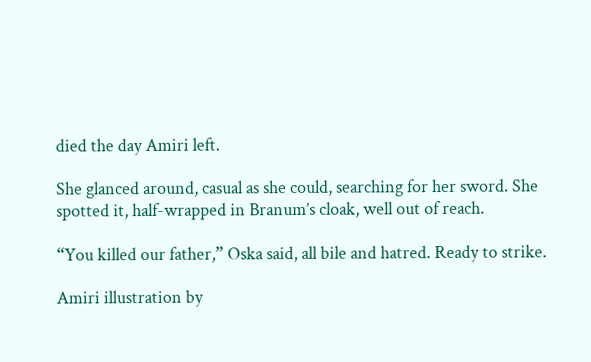died the day Amiri left.

She glanced around, casual as she could, searching for her sword. She spotted it, half-wrapped in Branum’s cloak, well out of reach.

“You killed our father,” Oska said, all bile and hatred. Ready to strike.

Amiri illustration by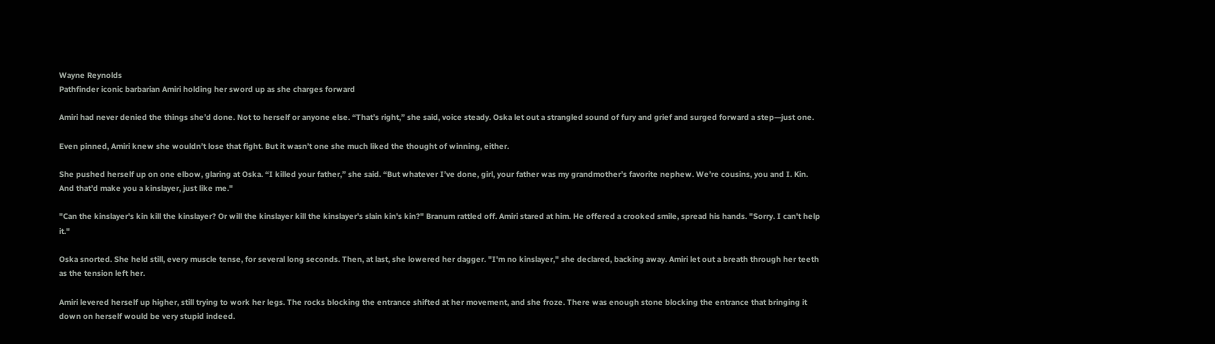Wayne Reynolds
Pathfinder iconic barbarian Amiri holding her sword up as she charges forward

Amiri had never denied the things she’d done. Not to herself or anyone else. “That’s right,” she said, voice steady. Oska let out a strangled sound of fury and grief and surged forward a step—just one.

Even pinned, Amiri knew she wouldn’t lose that fight. But it wasn’t one she much liked the thought of winning, either.

She pushed herself up on one elbow, glaring at Oska. “I killed your father,” she said. “But whatever I’ve done, girl, your father was my grandmother’s favorite nephew. We’re cousins, you and I. Kin. And that’d make you a kinslayer, just like me."

"Can the kinslayer's kin kill the kinslayer? Or will the kinslayer kill the kinslayer's slain kin's kin?" Branum rattled off. Amiri stared at him. He offered a crooked smile, spread his hands. "Sorry. I can't help it."

Oska snorted. She held still, every muscle tense, for several long seconds. Then, at last, she lowered her dagger. "I'm no kinslayer," she declared, backing away. Amiri let out a breath through her teeth as the tension left her.

Amiri levered herself up higher, still trying to work her legs. The rocks blocking the entrance shifted at her movement, and she froze. There was enough stone blocking the entrance that bringing it down on herself would be very stupid indeed.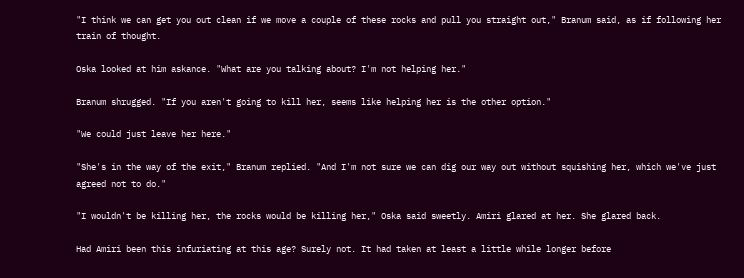"I think we can get you out clean if we move a couple of these rocks and pull you straight out," Branum said, as if following her train of thought.

Oska looked at him askance. "What are you talking about? I'm not helping her."

Branum shrugged. "If you aren't going to kill her, seems like helping her is the other option."

"We could just leave her here."

"She's in the way of the exit," Branum replied. "And I'm not sure we can dig our way out without squishing her, which we've just agreed not to do."

"I wouldn't be killing her, the rocks would be killing her," Oska said sweetly. Amiri glared at her. She glared back.

Had Amiri been this infuriating at this age? Surely not. It had taken at least a little while longer before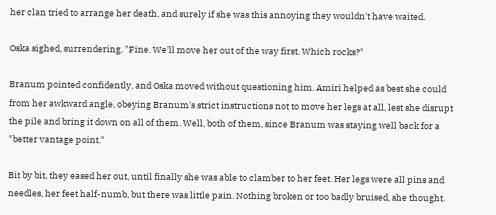her clan tried to arrange her death, and surely if she was this annoying they wouldn't have waited.

Oska sighed, surrendering. "Fine. We'll move her out of the way first. Which rocks?"

Branum pointed confidently, and Oska moved without questioning him. Amiri helped as best she could from her awkward angle, obeying Branum's strict instructions not to move her legs at all, lest she disrupt the pile and bring it down on all of them. Well, both of them, since Branum was staying well back for a "better vantage point."

Bit by bit, they eased her out, until finally she was able to clamber to her feet. Her legs were all pins and needles, her feet half-numb, but there was little pain. Nothing broken or too badly bruised, she thought.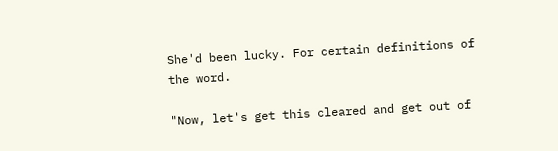She'd been lucky. For certain definitions of the word.

"Now, let's get this cleared and get out of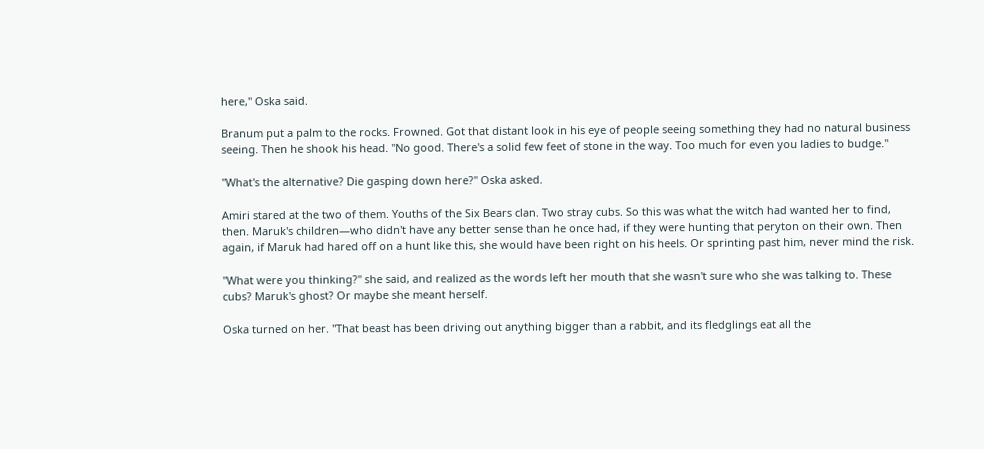here," Oska said.

Branum put a palm to the rocks. Frowned. Got that distant look in his eye of people seeing something they had no natural business seeing. Then he shook his head. "No good. There's a solid few feet of stone in the way. Too much for even you ladies to budge."

"What's the alternative? Die gasping down here?" Oska asked.

Amiri stared at the two of them. Youths of the Six Bears clan. Two stray cubs. So this was what the witch had wanted her to find, then. Maruk's children—who didn't have any better sense than he once had, if they were hunting that peryton on their own. Then again, if Maruk had hared off on a hunt like this, she would have been right on his heels. Or sprinting past him, never mind the risk.

"What were you thinking?" she said, and realized as the words left her mouth that she wasn't sure who she was talking to. These cubs? Maruk's ghost? Or maybe she meant herself.

Oska turned on her. "That beast has been driving out anything bigger than a rabbit, and its fledglings eat all the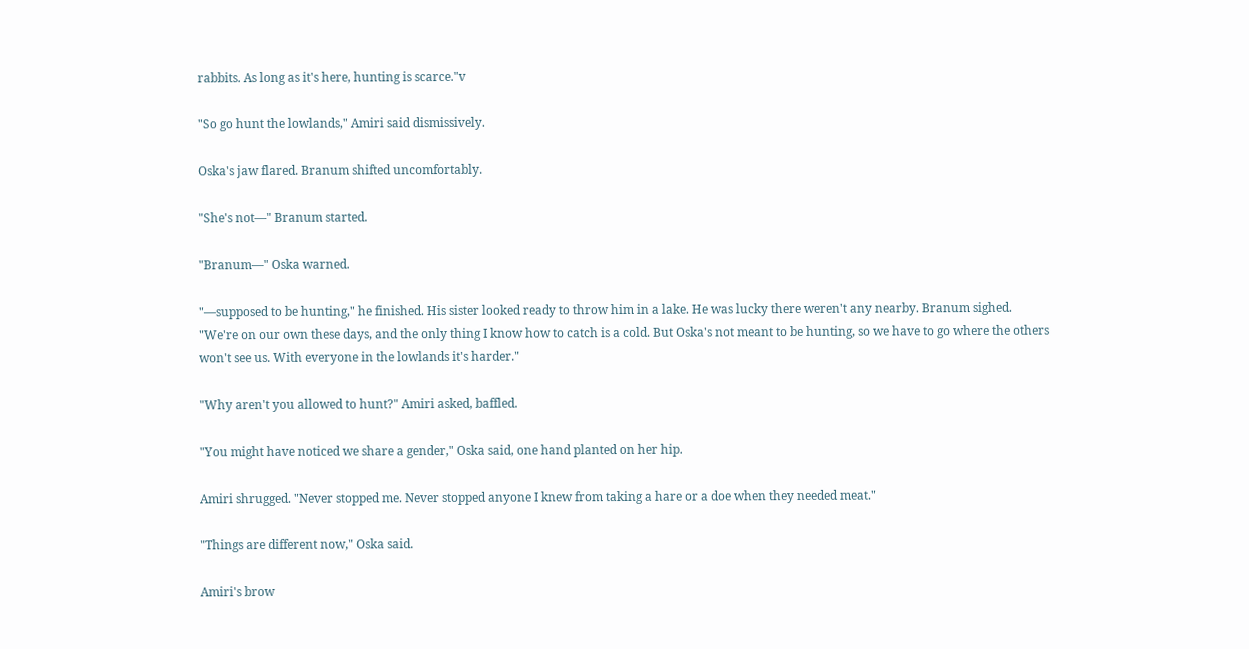rabbits. As long as it's here, hunting is scarce."v

"So go hunt the lowlands," Amiri said dismissively.

Oska's jaw flared. Branum shifted uncomfortably.

"She's not—" Branum started.

"Branum—" Oska warned.

"—supposed to be hunting," he finished. His sister looked ready to throw him in a lake. He was lucky there weren't any nearby. Branum sighed. "We're on our own these days, and the only thing I know how to catch is a cold. But Oska's not meant to be hunting, so we have to go where the others won't see us. With everyone in the lowlands it's harder."

"Why aren't you allowed to hunt?" Amiri asked, baffled.

"You might have noticed we share a gender," Oska said, one hand planted on her hip.

Amiri shrugged. "Never stopped me. Never stopped anyone I knew from taking a hare or a doe when they needed meat."

"Things are different now," Oska said.

Amiri's brow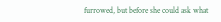furrowed, but before she could ask what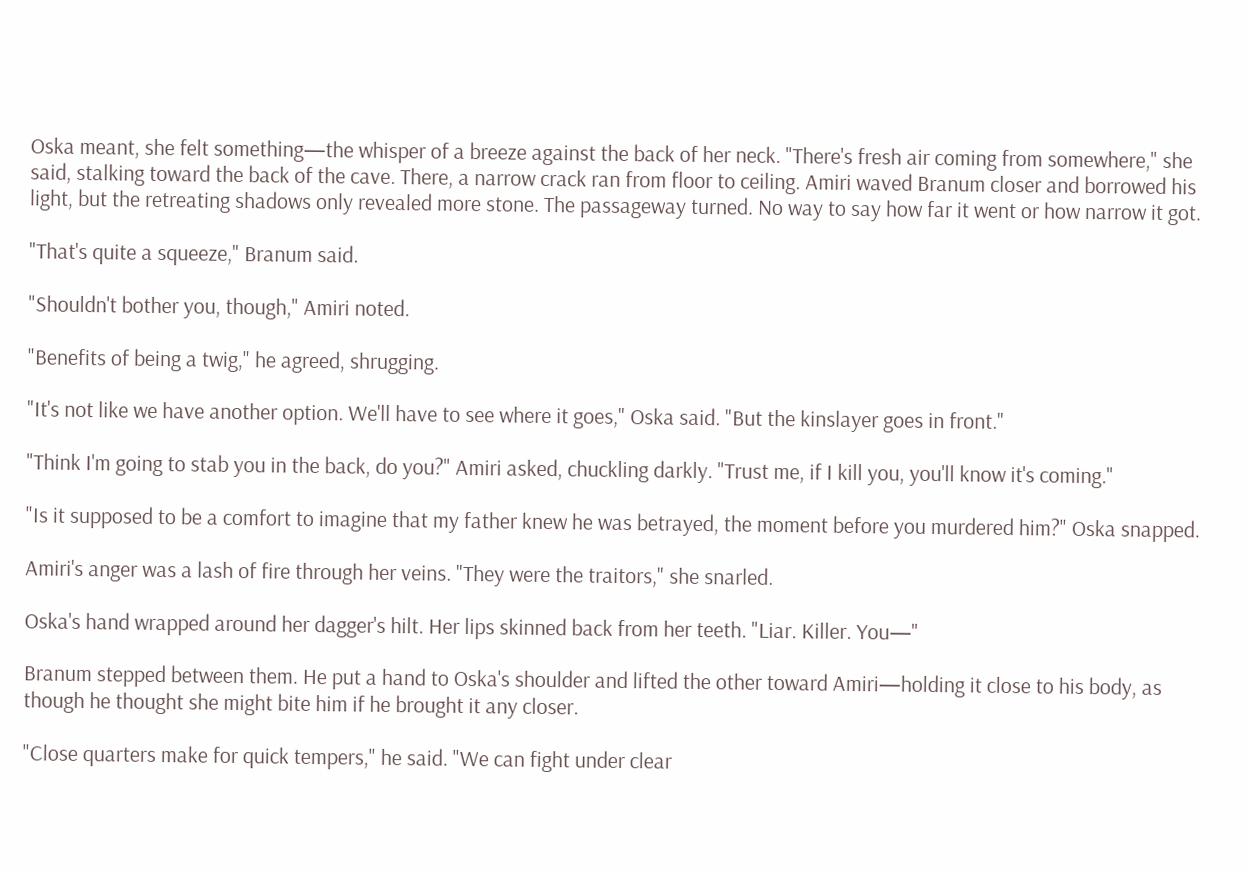Oska meant, she felt something—the whisper of a breeze against the back of her neck. "There's fresh air coming from somewhere," she said, stalking toward the back of the cave. There, a narrow crack ran from floor to ceiling. Amiri waved Branum closer and borrowed his light, but the retreating shadows only revealed more stone. The passageway turned. No way to say how far it went or how narrow it got.

"That's quite a squeeze," Branum said.

"Shouldn't bother you, though," Amiri noted.

"Benefits of being a twig," he agreed, shrugging.

"It's not like we have another option. We'll have to see where it goes," Oska said. "But the kinslayer goes in front."

"Think I'm going to stab you in the back, do you?" Amiri asked, chuckling darkly. "Trust me, if I kill you, you'll know it's coming."

"Is it supposed to be a comfort to imagine that my father knew he was betrayed, the moment before you murdered him?" Oska snapped.

Amiri's anger was a lash of fire through her veins. "They were the traitors," she snarled.

Oska's hand wrapped around her dagger's hilt. Her lips skinned back from her teeth. "Liar. Killer. You—"

Branum stepped between them. He put a hand to Oska's shoulder and lifted the other toward Amiri—holding it close to his body, as though he thought she might bite him if he brought it any closer.

"Close quarters make for quick tempers," he said. "We can fight under clear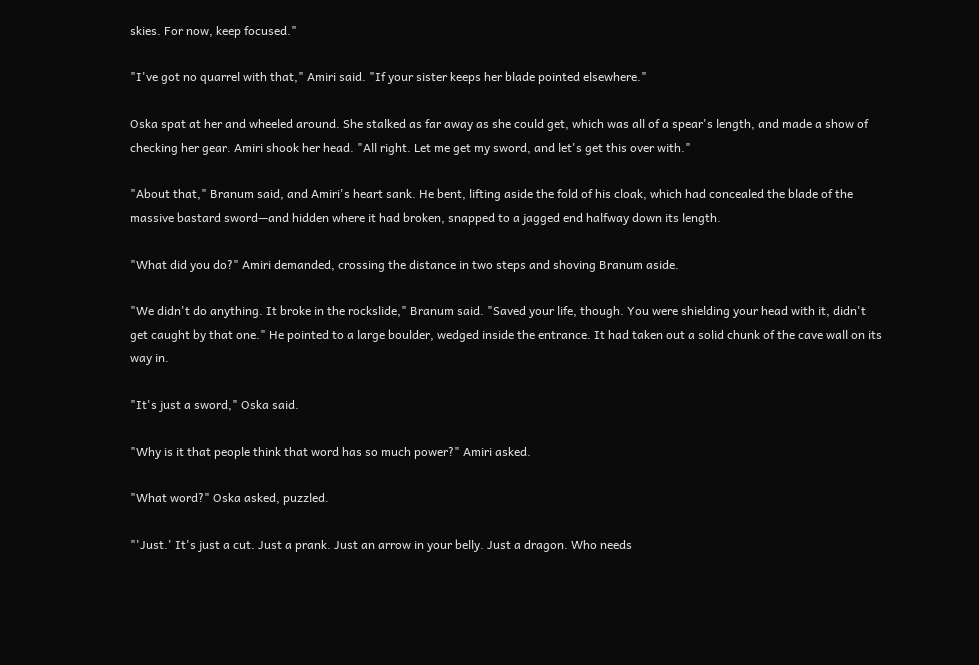skies. For now, keep focused."

"I've got no quarrel with that," Amiri said. "If your sister keeps her blade pointed elsewhere."

Oska spat at her and wheeled around. She stalked as far away as she could get, which was all of a spear's length, and made a show of checking her gear. Amiri shook her head. "All right. Let me get my sword, and let's get this over with."

"About that," Branum said, and Amiri's heart sank. He bent, lifting aside the fold of his cloak, which had concealed the blade of the massive bastard sword—and hidden where it had broken, snapped to a jagged end halfway down its length.

"What did you do?" Amiri demanded, crossing the distance in two steps and shoving Branum aside.

"We didn't do anything. It broke in the rockslide," Branum said. "Saved your life, though. You were shielding your head with it, didn't get caught by that one." He pointed to a large boulder, wedged inside the entrance. It had taken out a solid chunk of the cave wall on its way in.

"It's just a sword," Oska said.

"Why is it that people think that word has so much power?" Amiri asked.

"What word?" Oska asked, puzzled.

"'Just.' It's just a cut. Just a prank. Just an arrow in your belly. Just a dragon. Who needs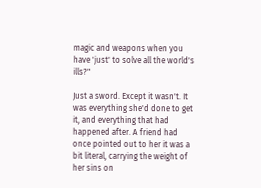magic and weapons when you have 'just' to solve all the world's ills?"

Just a sword. Except it wasn't. It was everything she'd done to get it, and everything that had happened after. A friend had once pointed out to her it was a bit literal, carrying the weight of her sins on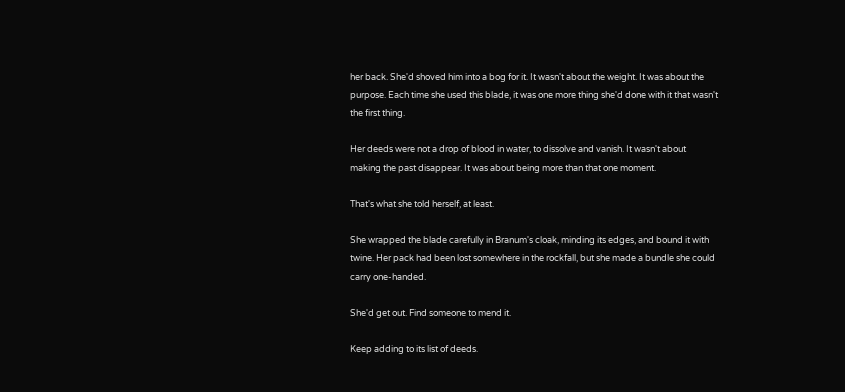her back. She'd shoved him into a bog for it. It wasn't about the weight. It was about the purpose. Each time she used this blade, it was one more thing she'd done with it that wasn't the first thing.

Her deeds were not a drop of blood in water, to dissolve and vanish. It wasn't about making the past disappear. It was about being more than that one moment.

That's what she told herself, at least.

She wrapped the blade carefully in Branum's cloak, minding its edges, and bound it with twine. Her pack had been lost somewhere in the rockfall, but she made a bundle she could carry one-handed.

She'd get out. Find someone to mend it.

Keep adding to its list of deeds.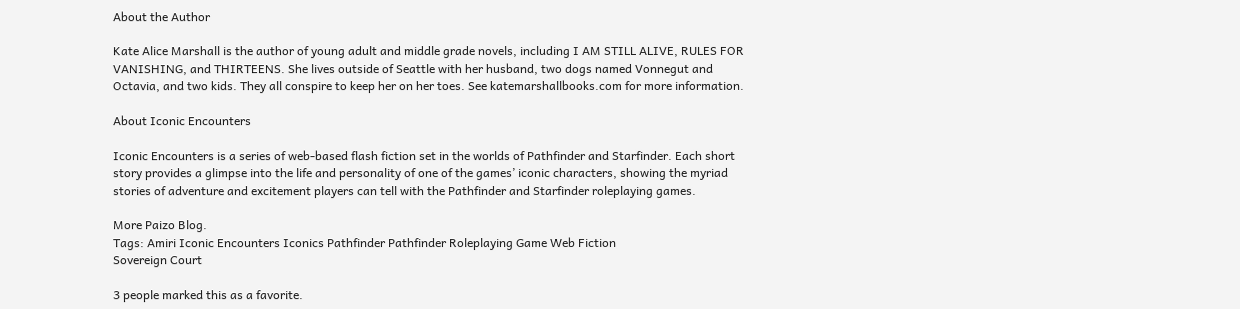About the Author

Kate Alice Marshall is the author of young adult and middle grade novels, including I AM STILL ALIVE, RULES FOR VANISHING, and THIRTEENS. She lives outside of Seattle with her husband, two dogs named Vonnegut and Octavia, and two kids. They all conspire to keep her on her toes. See katemarshallbooks.com for more information.

About Iconic Encounters

Iconic Encounters is a series of web-based flash fiction set in the worlds of Pathfinder and Starfinder. Each short story provides a glimpse into the life and personality of one of the games’ iconic characters, showing the myriad stories of adventure and excitement players can tell with the Pathfinder and Starfinder roleplaying games.

More Paizo Blog.
Tags: Amiri Iconic Encounters Iconics Pathfinder Pathfinder Roleplaying Game Web Fiction
Sovereign Court

3 people marked this as a favorite.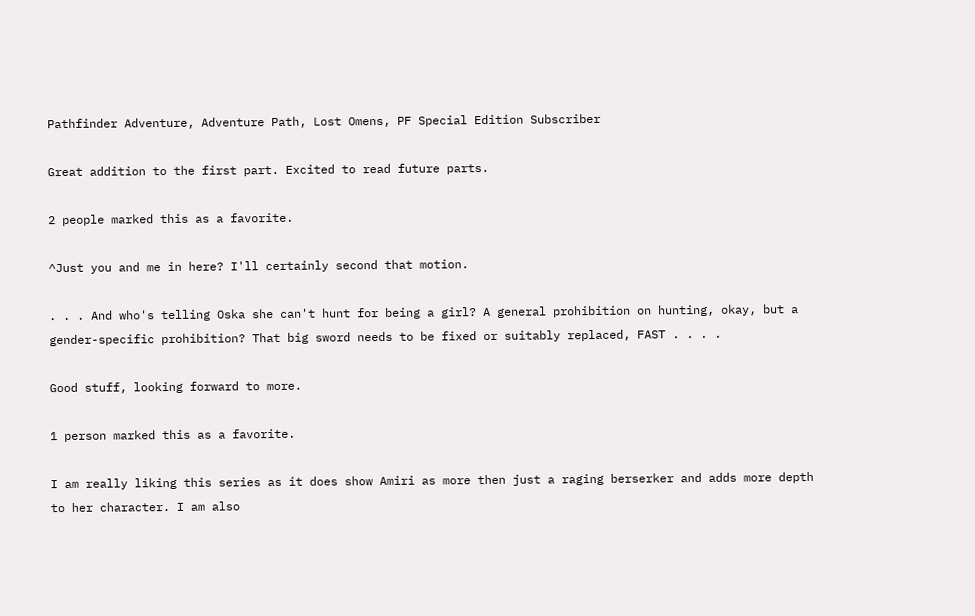Pathfinder Adventure, Adventure Path, Lost Omens, PF Special Edition Subscriber

Great addition to the first part. Excited to read future parts.

2 people marked this as a favorite.

^Just you and me in here? I'll certainly second that motion.

. . . And who's telling Oska she can't hunt for being a girl? A general prohibition on hunting, okay, but a gender-specific prohibition? That big sword needs to be fixed or suitably replaced, FAST . . . .

Good stuff, looking forward to more.

1 person marked this as a favorite.

I am really liking this series as it does show Amiri as more then just a raging berserker and adds more depth to her character. I am also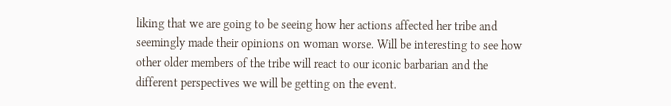liking that we are going to be seeing how her actions affected her tribe and seemingly made their opinions on woman worse. Will be interesting to see how other older members of the tribe will react to our iconic barbarian and the different perspectives we will be getting on the event.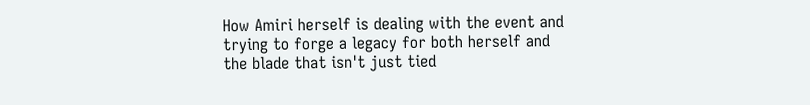How Amiri herself is dealing with the event and trying to forge a legacy for both herself and the blade that isn't just tied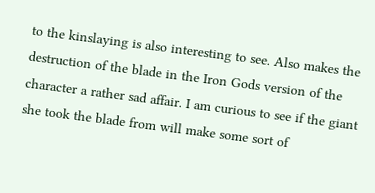to the kinslaying is also interesting to see. Also makes the destruction of the blade in the Iron Gods version of the character a rather sad affair. I am curious to see if the giant she took the blade from will make some sort of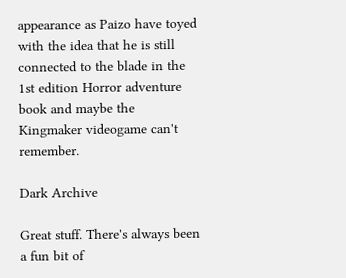appearance as Paizo have toyed with the idea that he is still connected to the blade in the 1st edition Horror adventure book and maybe the Kingmaker videogame can't remember.

Dark Archive

Great stuff. There's always been a fun bit of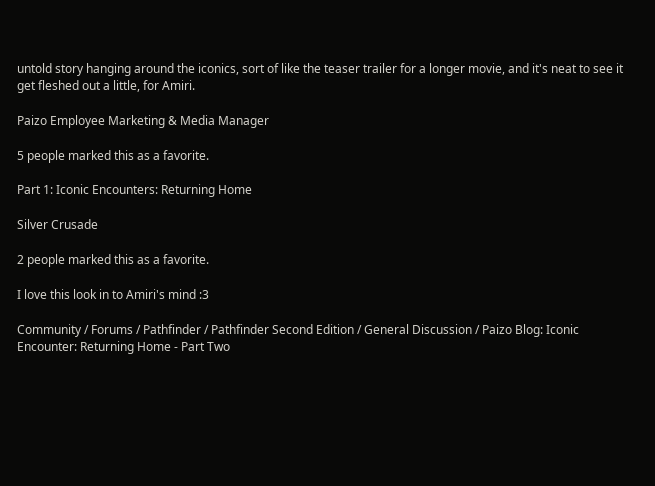untold story hanging around the iconics, sort of like the teaser trailer for a longer movie, and it's neat to see it get fleshed out a little, for Amiri.

Paizo Employee Marketing & Media Manager

5 people marked this as a favorite.

Part 1: Iconic Encounters: Returning Home

Silver Crusade

2 people marked this as a favorite.

I love this look in to Amiri's mind :3

Community / Forums / Pathfinder / Pathfinder Second Edition / General Discussion / Paizo Blog: Iconic Encounter: Returning Home - Part Two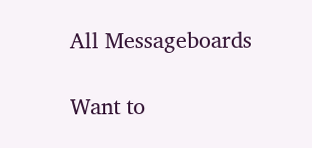All Messageboards

Want to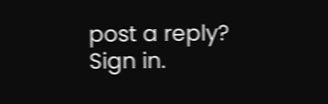post a reply? Sign in.